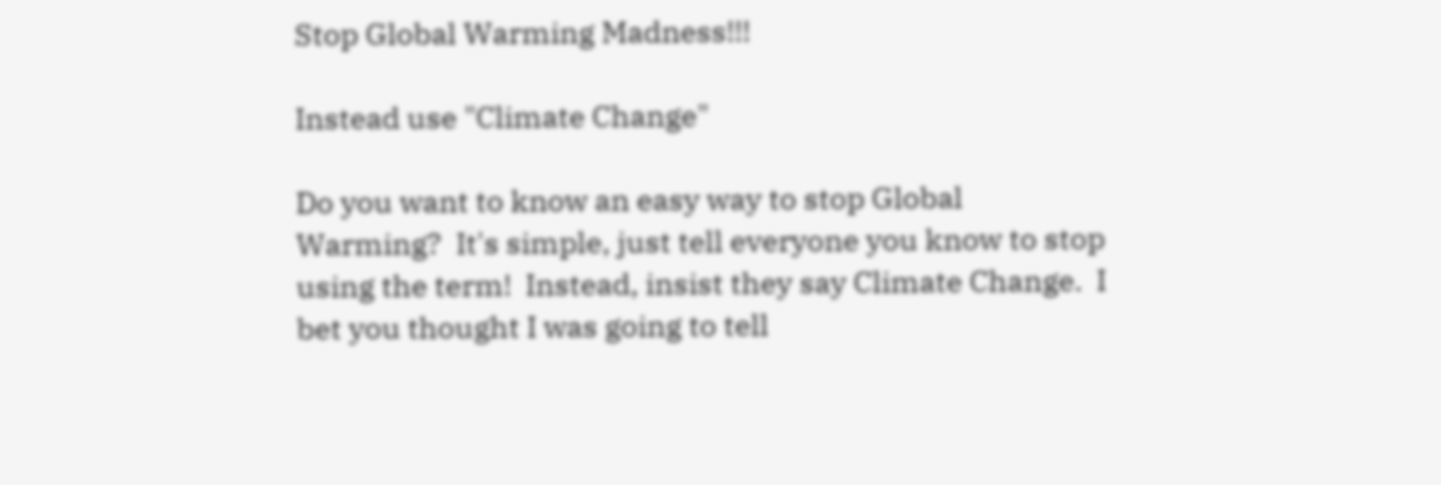Stop Global Warming Madness!!!

Instead use "Climate Change"

Do you want to know an easy way to stop Global Warming?  It's simple, just tell everyone you know to stop using the term!  Instead, insist they say Climate Change.  I bet you thought I was going to tell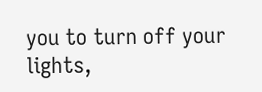you to turn off your lights,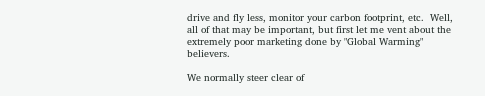drive and fly less, monitor your carbon footprint, etc.  Well, all of that may be important, but first let me vent about the extremely poor marketing done by "Global Warming" believers.

We normally steer clear of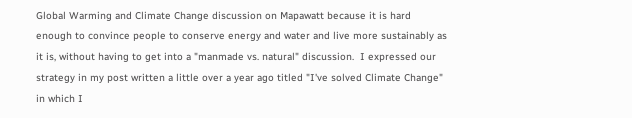Global Warming and Climate Change discussion on Mapawatt because it is hard enough to convince people to conserve energy and water and live more sustainably as it is, without having to get into a "manmade vs. natural" discussion.  I expressed our strategy in my post written a little over a year ago titled "I've solved Climate Change" in which I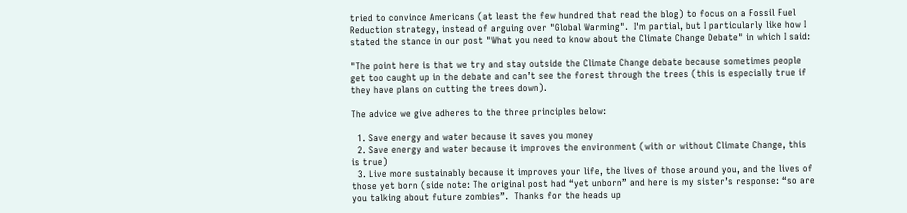tried to convince Americans (at least the few hundred that read the blog) to focus on a Fossil Fuel Reduction strategy, instead of arguing over "Global Warming".  I'm partial, but I particularly like how I stated the stance in our post "What you need to know about the Climate Change Debate" in which I said:

"The point here is that we try and stay outside the Climate Change debate because sometimes people get too caught up in the debate and can’t see the forest through the trees (this is especially true if they have plans on cutting the trees down).

The advice we give adheres to the three principles below:

  1. Save energy and water because it saves you money
  2. Save energy and water because it improves the environment (with or without Climate Change, this is true)
  3. Live more sustainably because it improves your life, the lives of those around you, and the lives of those yet born (side note: The original post had “yet unborn” and here is my sister’s response: “so are you talking about future zombies”.  Thanks for the heads up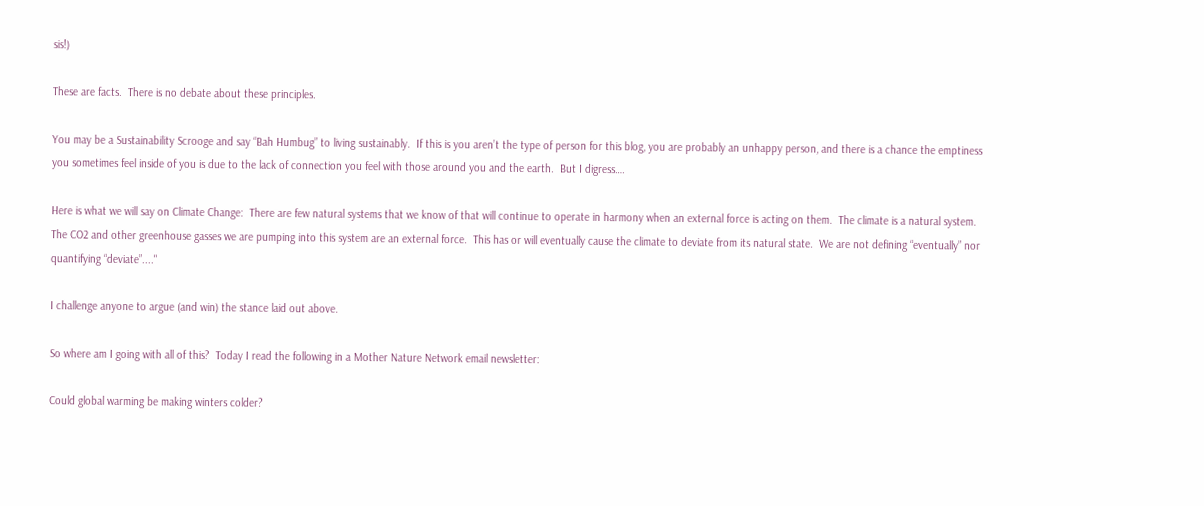sis!)

These are facts.  There is no debate about these principles.

You may be a Sustainability Scrooge and say “Bah Humbug” to living sustainably.  If this is you aren’t the type of person for this blog, you are probably an unhappy person, and there is a chance the emptiness you sometimes feel inside of you is due to the lack of connection you feel with those around you and the earth.  But I digress….

Here is what we will say on Climate Change:  There are few natural systems that we know of that will continue to operate in harmony when an external force is acting on them.  The climate is a natural system.  The CO2 and other greenhouse gasses we are pumping into this system are an external force.  This has or will eventually cause the climate to deviate from its natural state.  We are not defining “eventually” nor quantifying “deviate”...."

I challenge anyone to argue (and win) the stance laid out above.

So where am I going with all of this?  Today I read the following in a Mother Nature Network email newsletter:

Could global warming be making winters colder?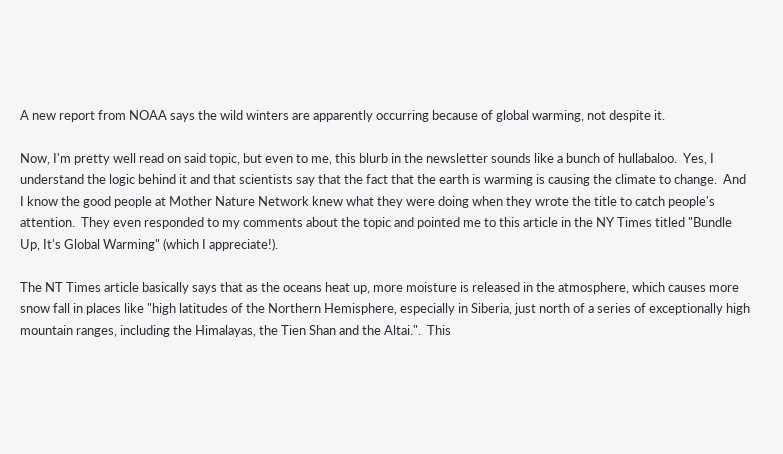A new report from NOAA says the wild winters are apparently occurring because of global warming, not despite it.

Now, I'm pretty well read on said topic, but even to me, this blurb in the newsletter sounds like a bunch of hullabaloo.  Yes, I understand the logic behind it and that scientists say that the fact that the earth is warming is causing the climate to change.  And I know the good people at Mother Nature Network knew what they were doing when they wrote the title to catch people's attention.  They even responded to my comments about the topic and pointed me to this article in the NY Times titled "Bundle Up, It's Global Warming" (which I appreciate!).

The NT Times article basically says that as the oceans heat up, more moisture is released in the atmosphere, which causes more snow fall in places like "high latitudes of the Northern Hemisphere, especially in Siberia, just north of a series of exceptionally high mountain ranges, including the Himalayas, the Tien Shan and the Altai.".  This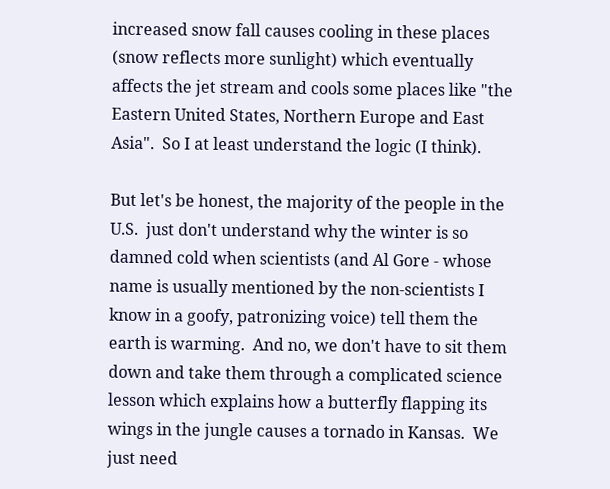increased snow fall causes cooling in these places (snow reflects more sunlight) which eventually affects the jet stream and cools some places like "the Eastern United States, Northern Europe and East Asia".  So I at least understand the logic (I think).

But let's be honest, the majority of the people in the U.S.  just don't understand why the winter is so damned cold when scientists (and Al Gore - whose name is usually mentioned by the non-scientists I know in a goofy, patronizing voice) tell them the earth is warming.  And no, we don't have to sit them down and take them through a complicated science lesson which explains how a butterfly flapping its wings in the jungle causes a tornado in Kansas.  We just need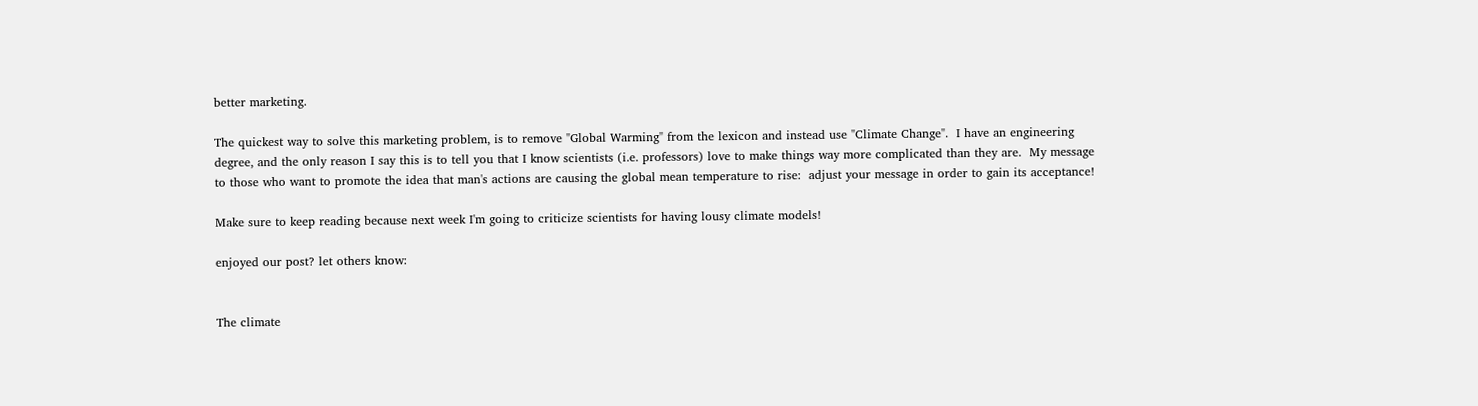better marketing.

The quickest way to solve this marketing problem, is to remove "Global Warming" from the lexicon and instead use "Climate Change".  I have an engineering degree, and the only reason I say this is to tell you that I know scientists (i.e. professors) love to make things way more complicated than they are.  My message to those who want to promote the idea that man's actions are causing the global mean temperature to rise:  adjust your message in order to gain its acceptance!

Make sure to keep reading because next week I'm going to criticize scientists for having lousy climate models!

enjoyed our post? let others know:


The climate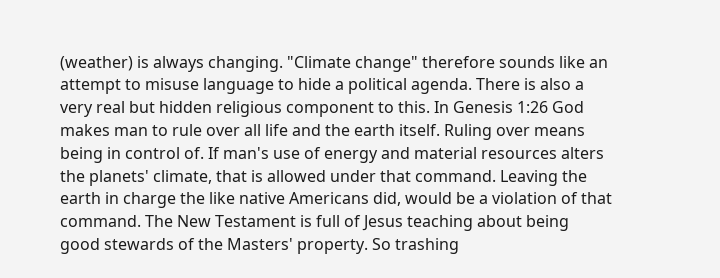(weather) is always changing. "Climate change" therefore sounds like an attempt to misuse language to hide a political agenda. There is also a very real but hidden religious component to this. In Genesis 1:26 God makes man to rule over all life and the earth itself. Ruling over means being in control of. If man's use of energy and material resources alters the planets' climate, that is allowed under that command. Leaving the earth in charge the like native Americans did, would be a violation of that command. The New Testament is full of Jesus teaching about being good stewards of the Masters' property. So trashing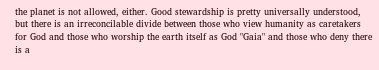the planet is not allowed, either. Good stewardship is pretty universally understood, but there is an irreconcilable divide between those who view humanity as caretakers for God and those who worship the earth itself as God "Gaia" and those who deny there is a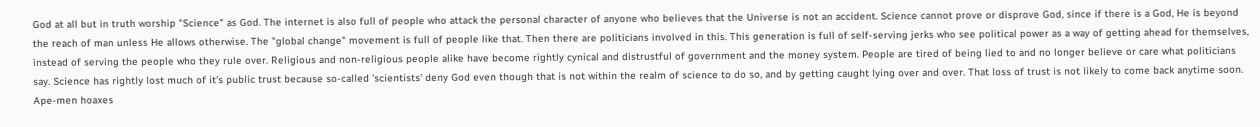God at all but in truth worship "Science" as God. The internet is also full of people who attack the personal character of anyone who believes that the Universe is not an accident. Science cannot prove or disprove God, since if there is a God, He is beyond the reach of man unless He allows otherwise. The "global change" movement is full of people like that. Then there are politicians involved in this. This generation is full of self-serving jerks who see political power as a way of getting ahead for themselves, instead of serving the people who they rule over. Religious and non-religious people alike have become rightly cynical and distrustful of government and the money system. People are tired of being lied to and no longer believe or care what politicians say. Science has rightly lost much of it's public trust because so-called 'scientists' deny God even though that is not within the realm of science to do so, and by getting caught lying over and over. That loss of trust is not likely to come back anytime soon. Ape-men hoaxes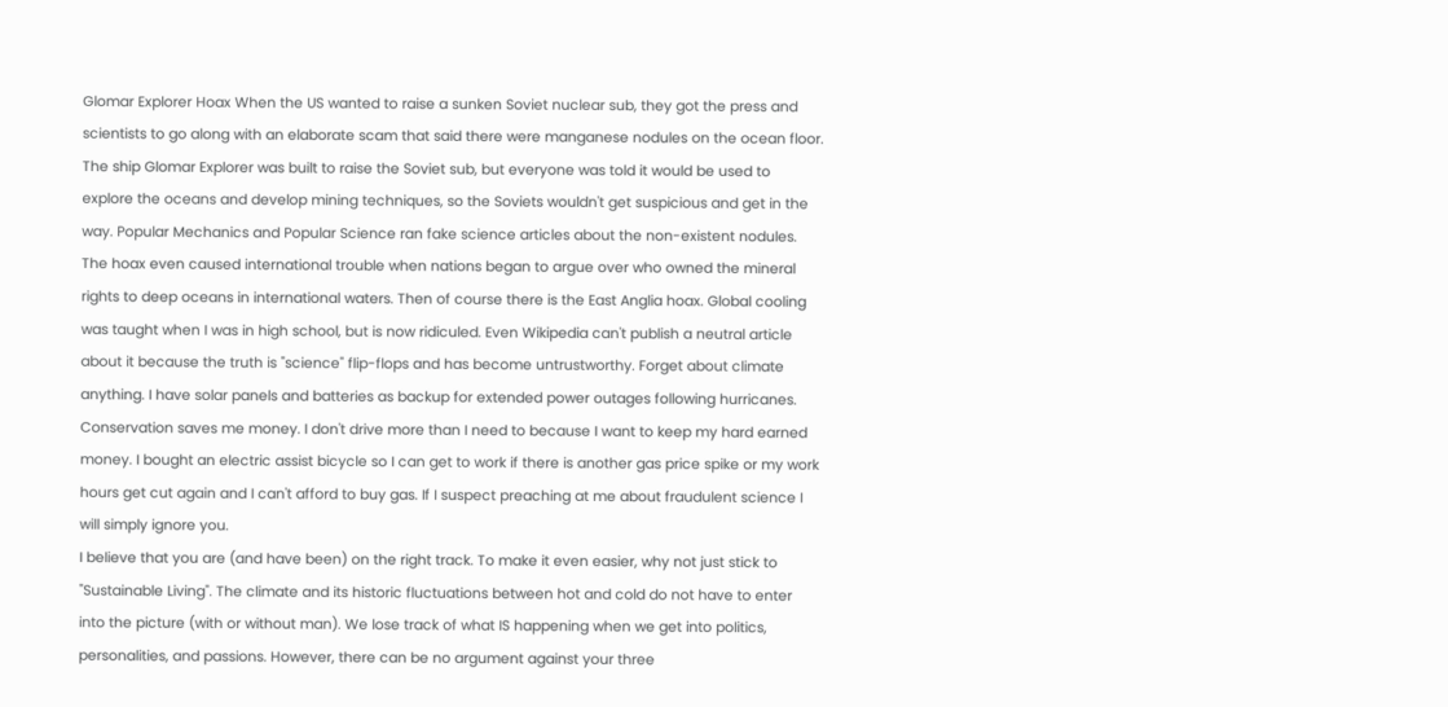Glomar Explorer Hoax When the US wanted to raise a sunken Soviet nuclear sub, they got the press and scientists to go along with an elaborate scam that said there were manganese nodules on the ocean floor. The ship Glomar Explorer was built to raise the Soviet sub, but everyone was told it would be used to explore the oceans and develop mining techniques, so the Soviets wouldn't get suspicious and get in the way. Popular Mechanics and Popular Science ran fake science articles about the non-existent nodules. The hoax even caused international trouble when nations began to argue over who owned the mineral rights to deep oceans in international waters. Then of course there is the East Anglia hoax. Global cooling was taught when I was in high school, but is now ridiculed. Even Wikipedia can't publish a neutral article about it because the truth is "science" flip-flops and has become untrustworthy. Forget about climate anything. I have solar panels and batteries as backup for extended power outages following hurricanes. Conservation saves me money. I don't drive more than I need to because I want to keep my hard earned money. I bought an electric assist bicycle so I can get to work if there is another gas price spike or my work hours get cut again and I can't afford to buy gas. If I suspect preaching at me about fraudulent science I will simply ignore you.
I believe that you are (and have been) on the right track. To make it even easier, why not just stick to "Sustainable Living". The climate and its historic fluctuations between hot and cold do not have to enter into the picture (with or without man). We lose track of what IS happening when we get into politics, personalities, and passions. However, there can be no argument against your three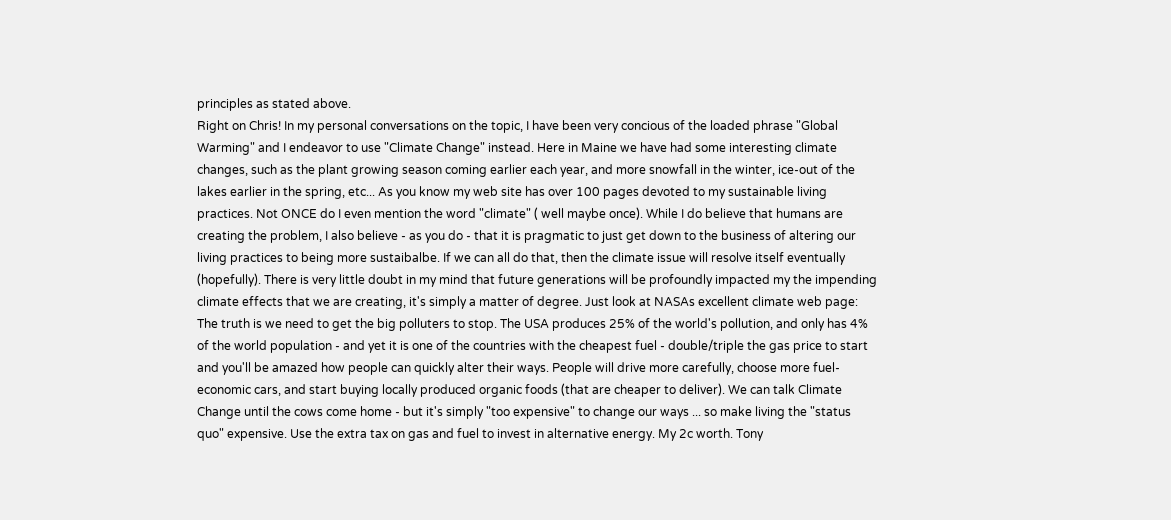principles as stated above.
Right on Chris! In my personal conversations on the topic, I have been very concious of the loaded phrase "Global Warming" and I endeavor to use "Climate Change" instead. Here in Maine we have had some interesting climate changes, such as the plant growing season coming earlier each year, and more snowfall in the winter, ice-out of the lakes earlier in the spring, etc... As you know my web site has over 100 pages devoted to my sustainable living practices. Not ONCE do I even mention the word "climate" ( well maybe once). While I do believe that humans are creating the problem, I also believe - as you do - that it is pragmatic to just get down to the business of altering our living practices to being more sustaibalbe. If we can all do that, then the climate issue will resolve itself eventually (hopefully). There is very little doubt in my mind that future generations will be profoundly impacted my the impending climate effects that we are creating, it's simply a matter of degree. Just look at NASAs excellent climate web page:
The truth is we need to get the big polluters to stop. The USA produces 25% of the world's pollution, and only has 4% of the world population - and yet it is one of the countries with the cheapest fuel - double/triple the gas price to start and you'll be amazed how people can quickly alter their ways. People will drive more carefully, choose more fuel-economic cars, and start buying locally produced organic foods (that are cheaper to deliver). We can talk Climate Change until the cows come home - but it's simply "too expensive" to change our ways ... so make living the "status quo" expensive. Use the extra tax on gas and fuel to invest in alternative energy. My 2c worth. Tony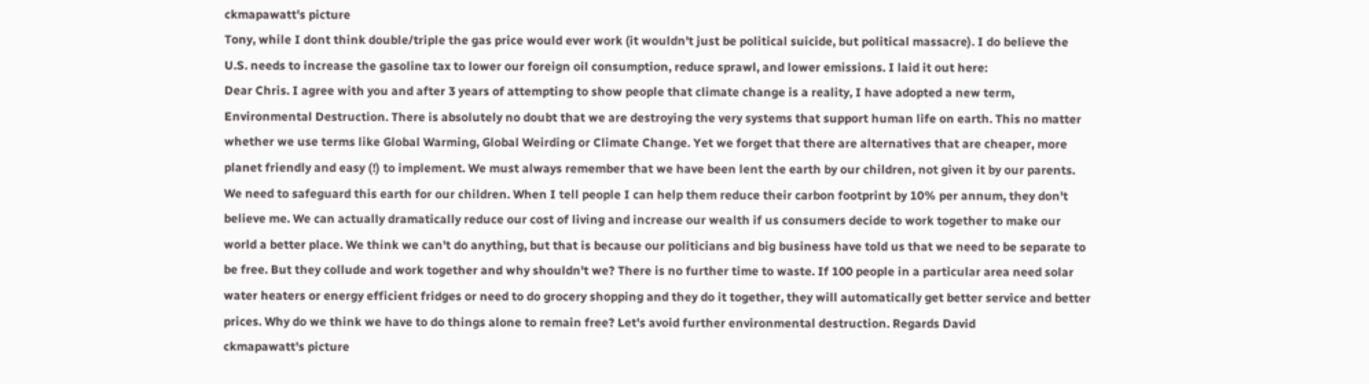ckmapawatt's picture
Tony, while I dont think double/triple the gas price would ever work (it wouldn't just be political suicide, but political massacre). I do believe the U.S. needs to increase the gasoline tax to lower our foreign oil consumption, reduce sprawl, and lower emissions. I laid it out here:
Dear Chris. I agree with you and after 3 years of attempting to show people that climate change is a reality, I have adopted a new term, Environmental Destruction. There is absolutely no doubt that we are destroying the very systems that support human life on earth. This no matter whether we use terms like Global Warming, Global Weirding or Climate Change. Yet we forget that there are alternatives that are cheaper, more planet friendly and easy (!) to implement. We must always remember that we have been lent the earth by our children, not given it by our parents. We need to safeguard this earth for our children. When I tell people I can help them reduce their carbon footprint by 10% per annum, they don't believe me. We can actually dramatically reduce our cost of living and increase our wealth if us consumers decide to work together to make our world a better place. We think we can't do anything, but that is because our politicians and big business have told us that we need to be separate to be free. But they collude and work together and why shouldn't we? There is no further time to waste. If 100 people in a particular area need solar water heaters or energy efficient fridges or need to do grocery shopping and they do it together, they will automatically get better service and better prices. Why do we think we have to do things alone to remain free? Let's avoid further environmental destruction. Regards David
ckmapawatt's picture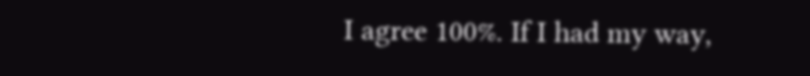I agree 100%. If I had my way,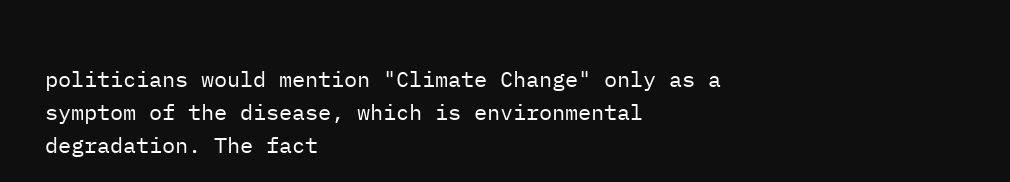politicians would mention "Climate Change" only as a symptom of the disease, which is environmental degradation. The fact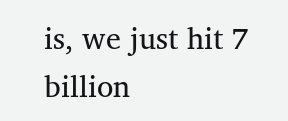is, we just hit 7 billion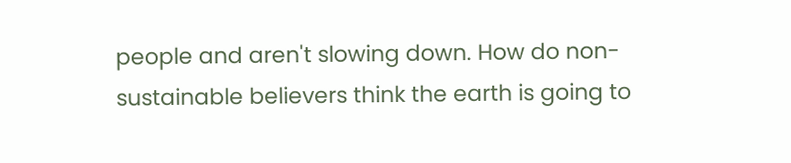people and aren't slowing down. How do non-sustainable believers think the earth is going to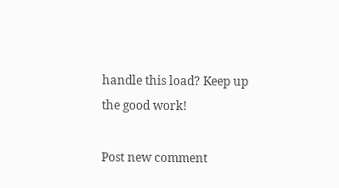handle this load? Keep up the good work!

Post new comment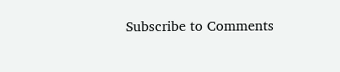Subscribe to Comments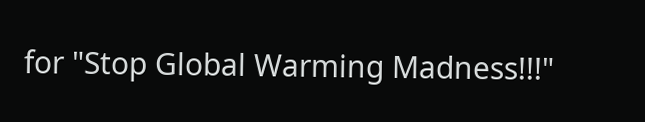for "Stop Global Warming Madness!!!"